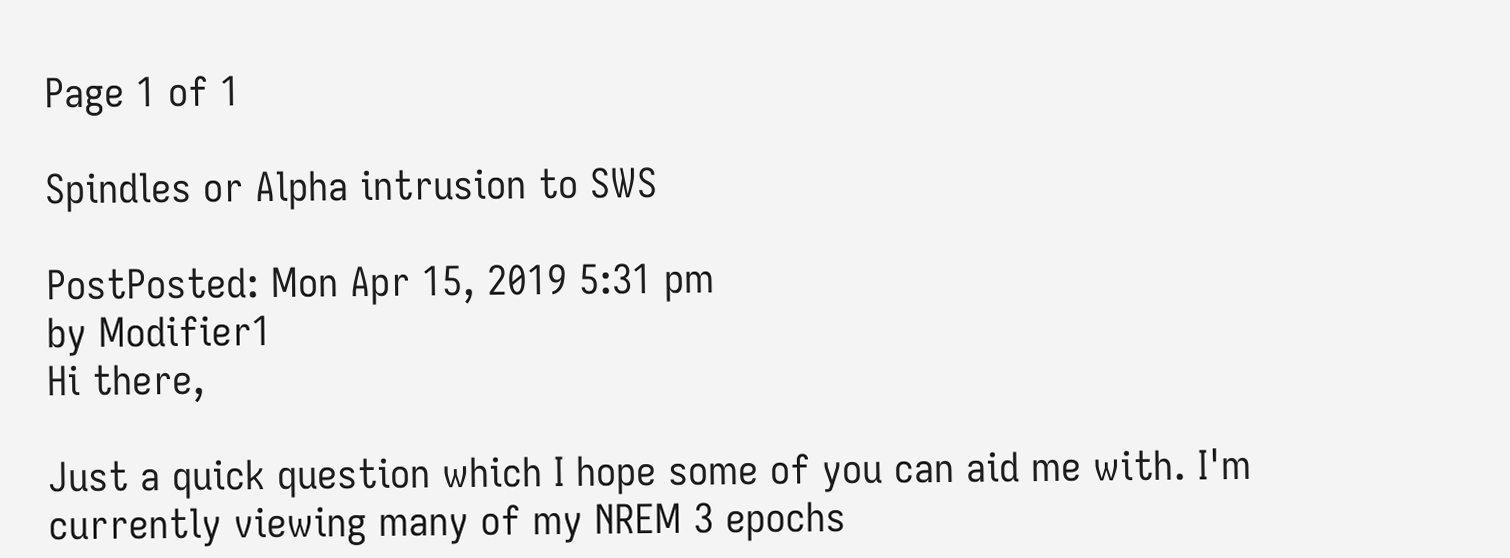Page 1 of 1

Spindles or Alpha intrusion to SWS

PostPosted: Mon Apr 15, 2019 5:31 pm
by Modifier1
Hi there,

Just a quick question which I hope some of you can aid me with. I'm currently viewing many of my NREM 3 epochs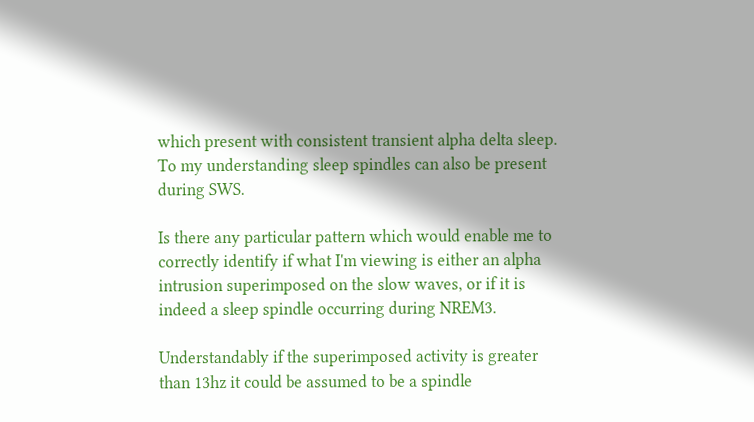which present with consistent transient alpha delta sleep.
To my understanding sleep spindles can also be present during SWS.

Is there any particular pattern which would enable me to correctly identify if what I'm viewing is either an alpha intrusion superimposed on the slow waves, or if it is indeed a sleep spindle occurring during NREM3.

Understandably if the superimposed activity is greater than 13hz it could be assumed to be a spindle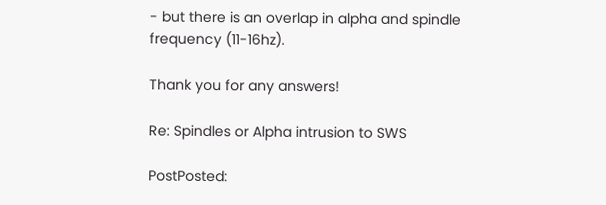- but there is an overlap in alpha and spindle frequency (11-16hz).

Thank you for any answers!

Re: Spindles or Alpha intrusion to SWS

PostPosted: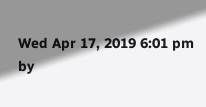Wed Apr 17, 2019 6:01 pm
by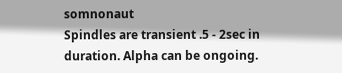somnonaut
Spindles are transient .5 - 2sec in duration. Alpha can be ongoing.